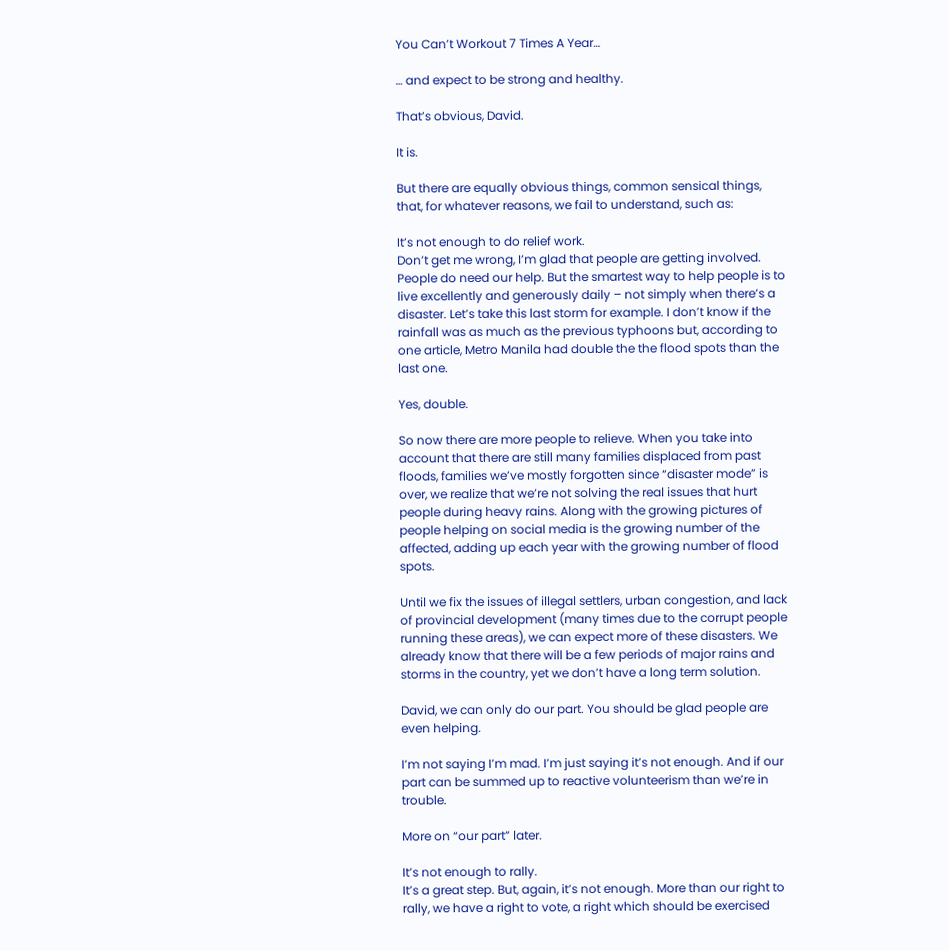You Can’t Workout 7 Times A Year…

… and expect to be strong and healthy.

That’s obvious, David.

It is.

But there are equally obvious things, common sensical things, that, for whatever reasons, we fail to understand, such as:

It’s not enough to do relief work.
Don’t get me wrong, I’m glad that people are getting involved. People do need our help. But the smartest way to help people is to live excellently and generously daily – not simply when there’s a disaster. Let’s take this last storm for example. I don’t know if the rainfall was as much as the previous typhoons but, according to one article, Metro Manila had double the the flood spots than the last one.

Yes, double.

So now there are more people to relieve. When you take into account that there are still many families displaced from past floods, families we’ve mostly forgotten since “disaster mode” is over, we realize that we’re not solving the real issues that hurt people during heavy rains. Along with the growing pictures of people helping on social media is the growing number of the affected, adding up each year with the growing number of flood spots.

Until we fix the issues of illegal settlers, urban congestion, and lack of provincial development (many times due to the corrupt people running these areas), we can expect more of these disasters. We already know that there will be a few periods of major rains and storms in the country, yet we don’t have a long term solution.

David, we can only do our part. You should be glad people are even helping.

I’m not saying I’m mad. I’m just saying it’s not enough. And if our part can be summed up to reactive volunteerism than we’re in trouble.

More on “our part” later.

It’s not enough to rally.
It’s a great step. But, again, it’s not enough. More than our right to rally, we have a right to vote, a right which should be exercised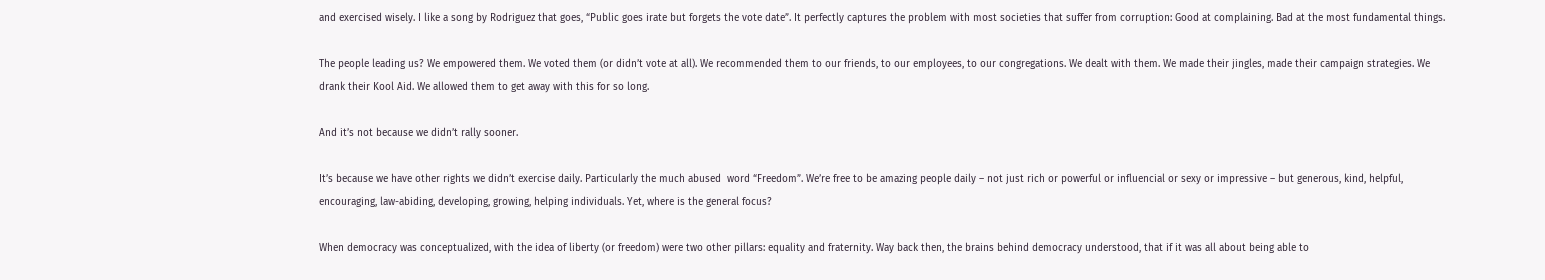and exercised wisely. I like a song by Rodriguez that goes, “Public goes irate but forgets the vote date”. It perfectly captures the problem with most societies that suffer from corruption: Good at complaining. Bad at the most fundamental things.

The people leading us? We empowered them. We voted them (or didn’t vote at all). We recommended them to our friends, to our employees, to our congregations. We dealt with them. We made their jingles, made their campaign strategies. We drank their Kool Aid. We allowed them to get away with this for so long.

And it’s not because we didn’t rally sooner.

It’s because we have other rights we didn’t exercise daily. Particularly the much abused  word “Freedom”. We’re free to be amazing people daily – not just rich or powerful or influencial or sexy or impressive – but generous, kind, helpful, encouraging, law-abiding, developing, growing, helping individuals. Yet, where is the general focus?

When democracy was conceptualized, with the idea of liberty (or freedom) were two other pillars: equality and fraternity. Way back then, the brains behind democracy understood, that if it was all about being able to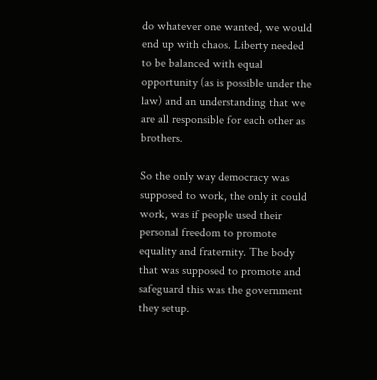do whatever one wanted, we would end up with chaos. Liberty needed to be balanced with equal opportunity (as is possible under the law) and an understanding that we are all responsible for each other as brothers.

So the only way democracy was supposed to work, the only it could work, was if people used their personal freedom to promote equality and fraternity. The body that was supposed to promote and safeguard this was the government they setup.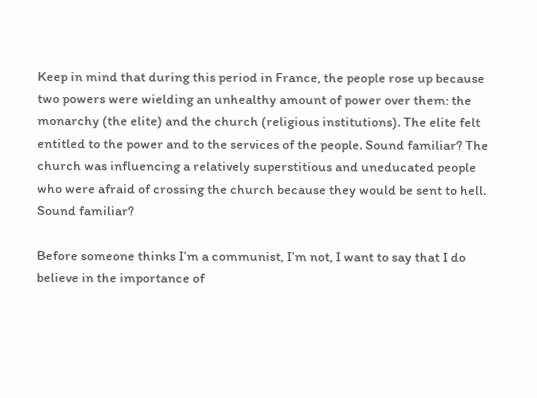Keep in mind that during this period in France, the people rose up because two powers were wielding an unhealthy amount of power over them: the monarchy (the elite) and the church (religious institutions). The elite felt entitled to the power and to the services of the people. Sound familiar? The church was influencing a relatively superstitious and uneducated people who were afraid of crossing the church because they would be sent to hell. Sound familiar?

Before someone thinks I’m a communist, I’m not, I want to say that I do believe in the importance of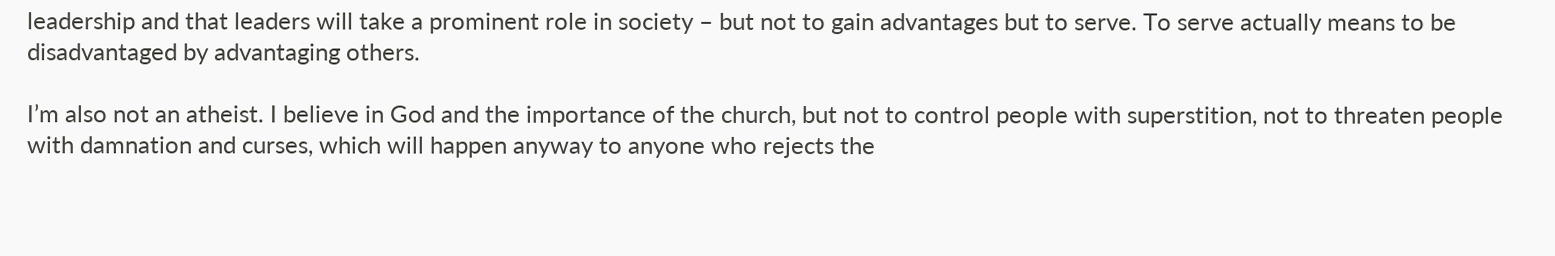leadership and that leaders will take a prominent role in society – but not to gain advantages but to serve. To serve actually means to be disadvantaged by advantaging others.

I’m also not an atheist. I believe in God and the importance of the church, but not to control people with superstition, not to threaten people with damnation and curses, which will happen anyway to anyone who rejects the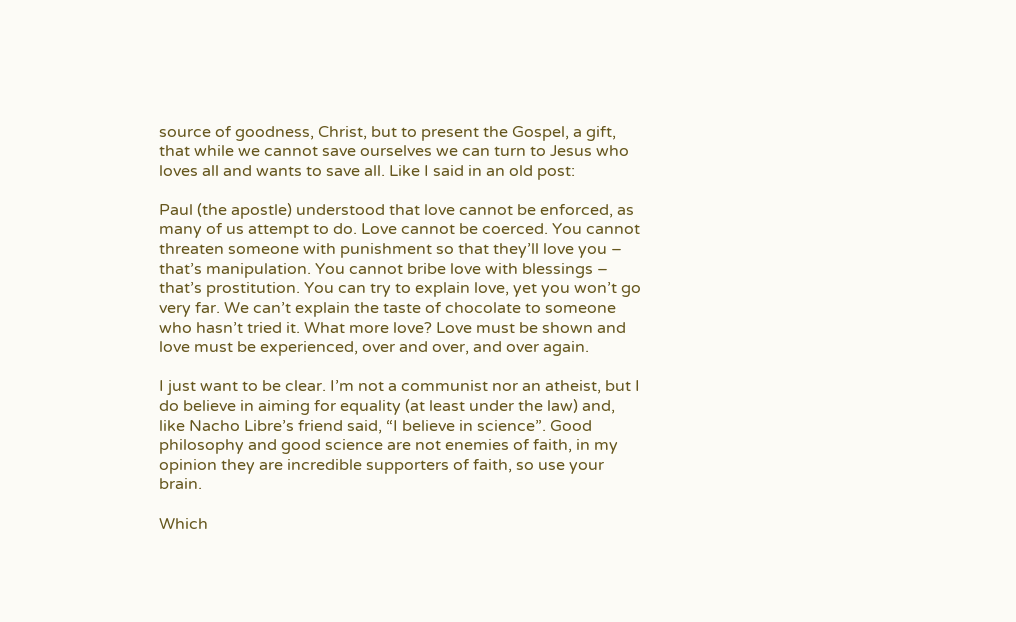source of goodness, Christ, but to present the Gospel, a gift, that while we cannot save ourselves we can turn to Jesus who loves all and wants to save all. Like I said in an old post:

Paul (the apostle) understood that love cannot be enforced, as many of us attempt to do. Love cannot be coerced. You cannot threaten someone with punishment so that they’ll love you – that’s manipulation. You cannot bribe love with blessings – that’s prostitution. You can try to explain love, yet you won’t go very far. We can’t explain the taste of chocolate to someone who hasn’t tried it. What more love? Love must be shown and love must be experienced, over and over, and over again.

I just want to be clear. I’m not a communist nor an atheist, but I do believe in aiming for equality (at least under the law) and, like Nacho Libre’s friend said, “I believe in science”. Good philosophy and good science are not enemies of faith, in my opinion they are incredible supporters of faith, so use your brain.

Which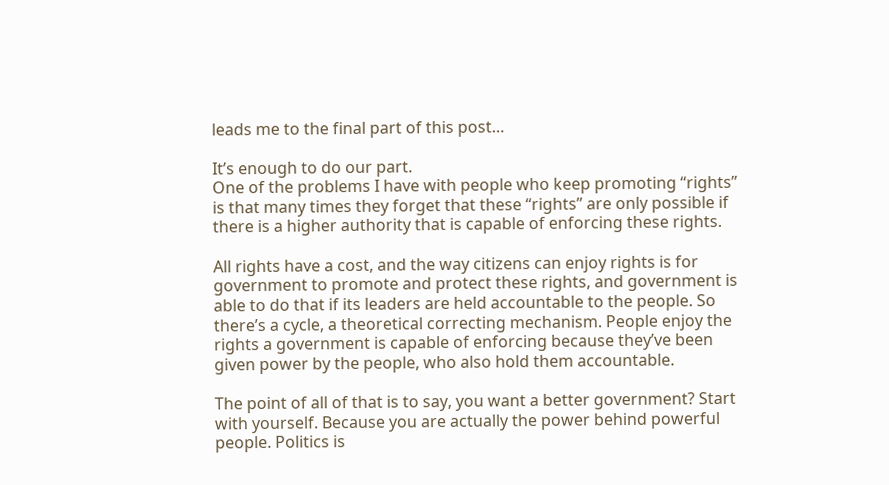leads me to the final part of this post…

It’s enough to do our part.
One of the problems I have with people who keep promoting “rights” is that many times they forget that these “rights” are only possible if there is a higher authority that is capable of enforcing these rights.

All rights have a cost, and the way citizens can enjoy rights is for government to promote and protect these rights, and government is able to do that if its leaders are held accountable to the people. So there’s a cycle, a theoretical correcting mechanism. People enjoy the rights a government is capable of enforcing because they’ve been given power by the people, who also hold them accountable.

The point of all of that is to say, you want a better government? Start with yourself. Because you are actually the power behind powerful people. Politics is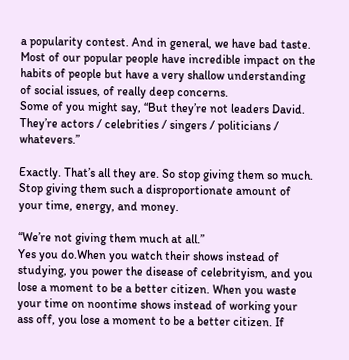a popularity contest. And in general, we have bad taste. Most of our popular people have incredible impact on the habits of people but have a very shallow understanding of social issues, of really deep concerns.
Some of you might say, “But they’re not leaders David. They’re actors / celebrities / singers / politicians / whatevers.”

Exactly. That’s all they are. So stop giving them so much. Stop giving them such a disproportionate amount of your time, energy, and money.

“We’re not giving them much at all.”
Yes you do.When you watch their shows instead of studying, you power the disease of celebrityism, and you lose a moment to be a better citizen. When you waste your time on noontime shows instead of working your ass off, you lose a moment to be a better citizen. If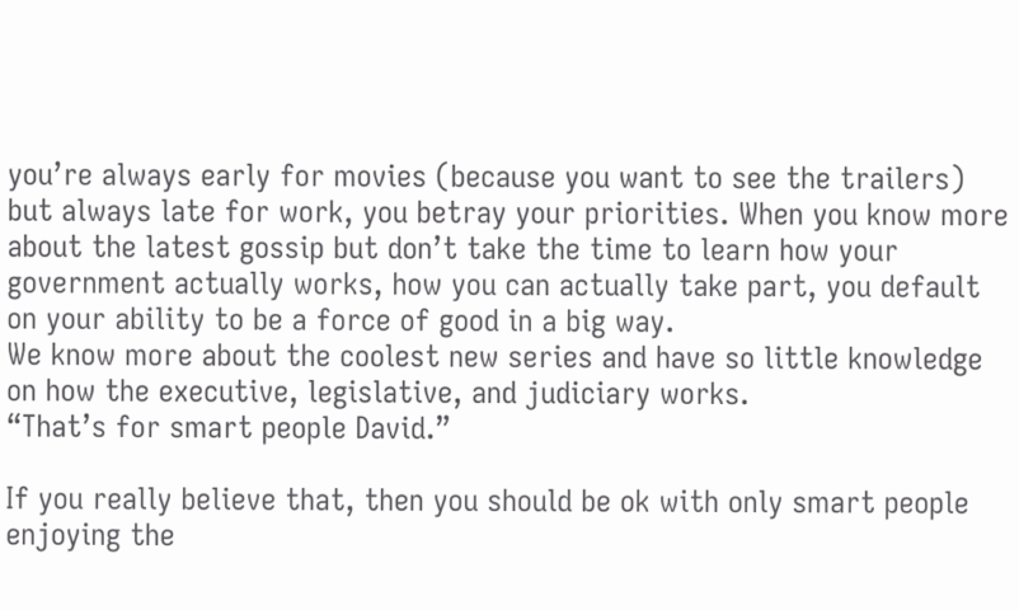you’re always early for movies (because you want to see the trailers) but always late for work, you betray your priorities. When you know more about the latest gossip but don’t take the time to learn how your government actually works, how you can actually take part, you default on your ability to be a force of good in a big way.
We know more about the coolest new series and have so little knowledge on how the executive, legislative, and judiciary works.
“That’s for smart people David.”

If you really believe that, then you should be ok with only smart people enjoying the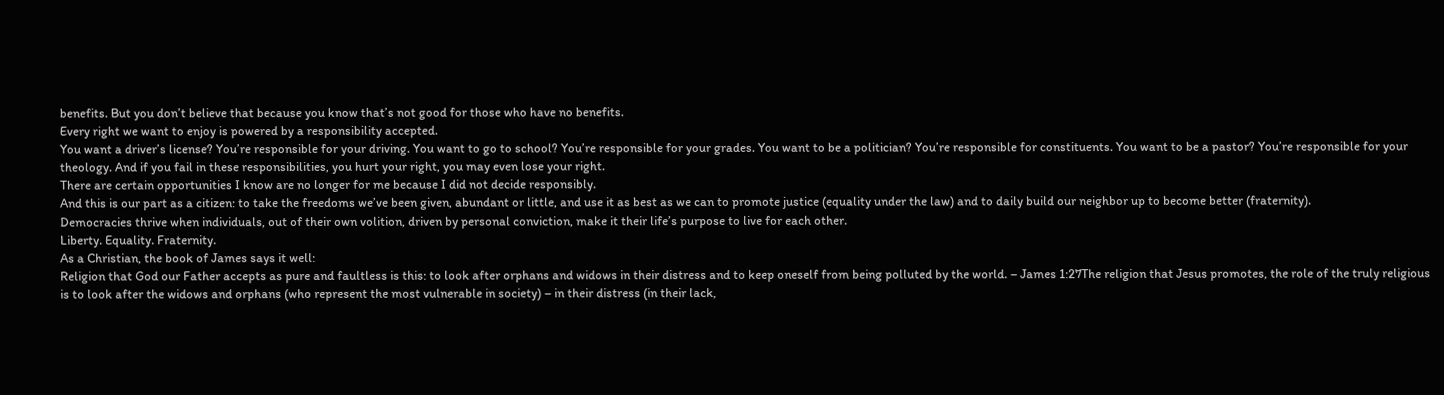benefits. But you don’t believe that because you know that’s not good for those who have no benefits.
Every right we want to enjoy is powered by a responsibility accepted.
You want a driver’s license? You’re responsible for your driving. You want to go to school? You’re responsible for your grades. You want to be a politician? You’re responsible for constituents. You want to be a pastor? You’re responsible for your theology. And if you fail in these responsibilities, you hurt your right, you may even lose your right.
There are certain opportunities I know are no longer for me because I did not decide responsibly.
And this is our part as a citizen: to take the freedoms we’ve been given, abundant or little, and use it as best as we can to promote justice (equality under the law) and to daily build our neighbor up to become better (fraternity).
Democracies thrive when individuals, out of their own volition, driven by personal conviction, make it their life’s purpose to live for each other.
Liberty. Equality. Fraternity.
As a Christian, the book of James says it well:
Religion that God our Father accepts as pure and faultless is this: to look after orphans and widows in their distress and to keep oneself from being polluted by the world. – James 1:27The religion that Jesus promotes, the role of the truly religious is to look after the widows and orphans (who represent the most vulnerable in society) – in their distress (in their lack,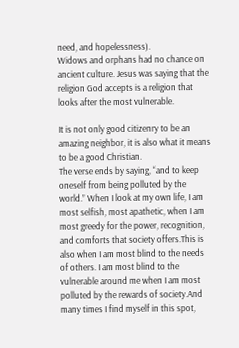need, and hopelessness).
Widows and orphans had no chance on ancient culture. Jesus was saying that the religion God accepts is a religion that looks after the most vulnerable.

It is not only good citizenry to be an amazing neighbor, it is also what it means to be a good Christian.
The verse ends by saying, “and to keep oneself from being polluted by the world.” When I look at my own life, I am most selfish, most apathetic, when I am most greedy for the power, recognition, and comforts that society offers.This is also when I am most blind to the needs of others. I am most blind to the vulnerable around me when I am most polluted by the rewards of society.And many times I find myself in this spot,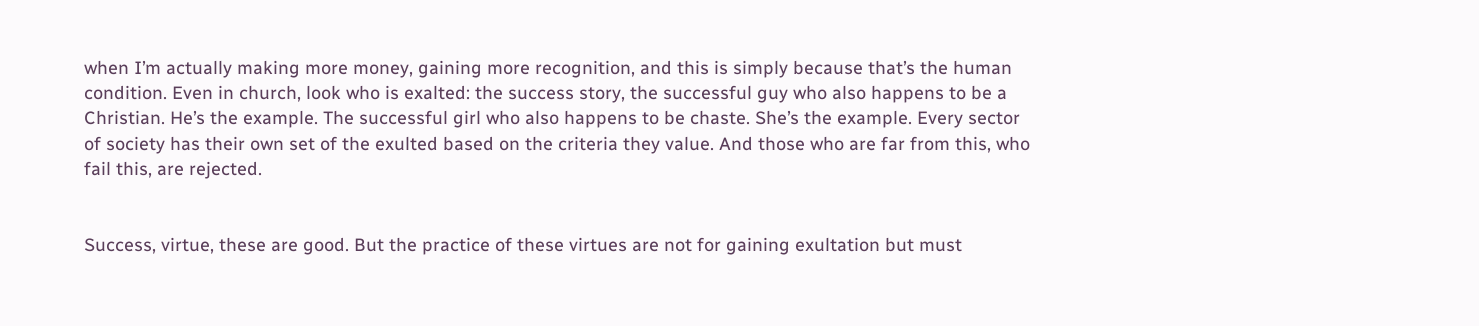when I’m actually making more money, gaining more recognition, and this is simply because that’s the human condition. Even in church, look who is exalted: the success story, the successful guy who also happens to be a  Christian. He’s the example. The successful girl who also happens to be chaste. She’s the example. Every sector of society has their own set of the exulted based on the criteria they value. And those who are far from this, who fail this, are rejected.


Success, virtue, these are good. But the practice of these virtues are not for gaining exultation but must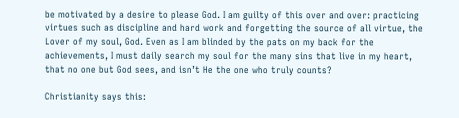be motivated by a desire to please God. I am guilty of this over and over: practicing virtues such as discipline and hard work and forgetting the source of all virtue, the Lover of my soul, God. Even as I am blinded by the pats on my back for the achievements, I must daily search my soul for the many sins that live in my heart, that no one but God sees, and isn’t He the one who truly counts?

Christianity says this: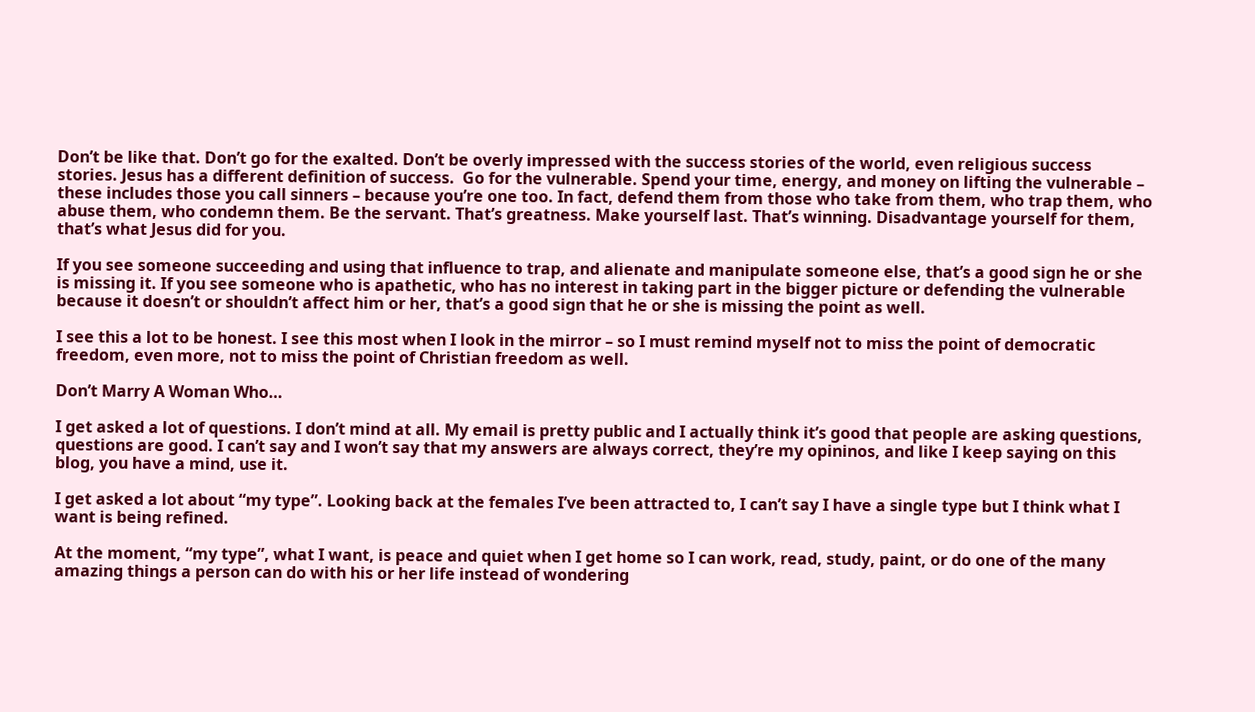Don’t be like that. Don’t go for the exalted. Don’t be overly impressed with the success stories of the world, even religious success stories. Jesus has a different definition of success.  Go for the vulnerable. Spend your time, energy, and money on lifting the vulnerable – these includes those you call sinners – because you’re one too. In fact, defend them from those who take from them, who trap them, who abuse them, who condemn them. Be the servant. That’s greatness. Make yourself last. That’s winning. Disadvantage yourself for them, that’s what Jesus did for you.

If you see someone succeeding and using that influence to trap, and alienate and manipulate someone else, that’s a good sign he or she is missing it. If you see someone who is apathetic, who has no interest in taking part in the bigger picture or defending the vulnerable because it doesn’t or shouldn’t affect him or her, that’s a good sign that he or she is missing the point as well.

I see this a lot to be honest. I see this most when I look in the mirror – so I must remind myself not to miss the point of democratic  freedom, even more, not to miss the point of Christian freedom as well.

Don’t Marry A Woman Who…

I get asked a lot of questions. I don’t mind at all. My email is pretty public and I actually think it’s good that people are asking questions, questions are good. I can’t say and I won’t say that my answers are always correct, they’re my opininos, and like I keep saying on this blog, you have a mind, use it.

I get asked a lot about “my type”. Looking back at the females I’ve been attracted to, I can’t say I have a single type but I think what I want is being refined.

At the moment, “my type”, what I want, is peace and quiet when I get home so I can work, read, study, paint, or do one of the many amazing things a person can do with his or her life instead of wondering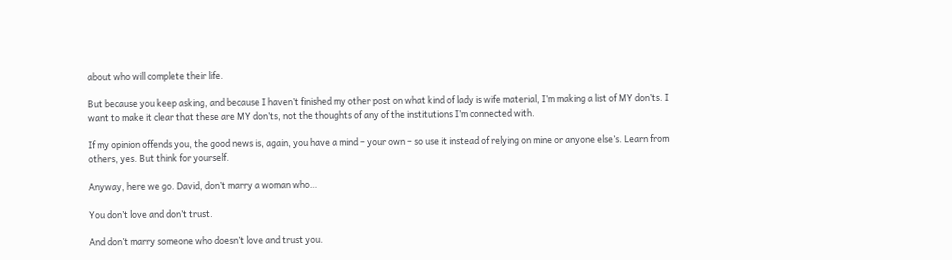about who will complete their life.

But because you keep asking, and because I haven’t finished my other post on what kind of lady is wife material, I’m making a list of MY don’ts. I want to make it clear that these are MY don’ts, not the thoughts of any of the institutions I’m connected with.

If my opinion offends you, the good news is, again, you have a mind – your own – so use it instead of relying on mine or anyone else’s. Learn from others, yes. But think for yourself.

Anyway, here we go. David, don’t marry a woman who…

You don’t love and don’t trust.

And don’t marry someone who doesn’t love and trust you.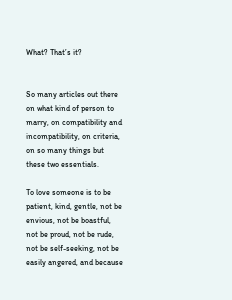What? That’s it?


So many articles out there on what kind of person to marry, on compatibility and incompatibility, on criteria, on so many things but these two essentials.

To love someone is to be patient, kind, gentle, not be envious, not be boastful, not be proud, not be rude, not be self-seeking, not be easily angered, and because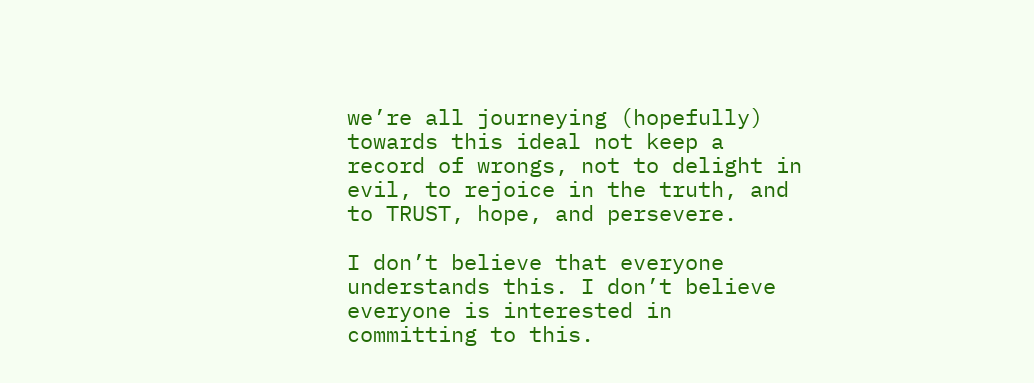we’re all journeying (hopefully) towards this ideal not keep a record of wrongs, not to delight in evil, to rejoice in the truth, and to TRUST, hope, and persevere.

I don’t believe that everyone understands this. I don’t believe everyone is interested in committing to this.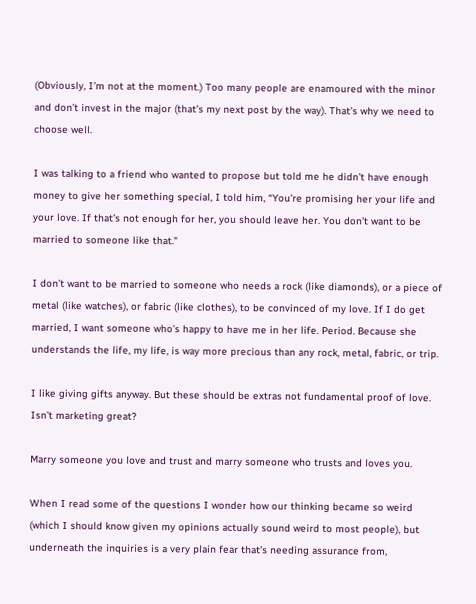(Obviously, I’m not at the moment.) Too many people are enamoured with the minor and don’t invest in the major (that’s my next post by the way). That’s why we need to choose well.

I was talking to a friend who wanted to propose but told me he didn’t have enough money to give her something special, I told him, “You’re promising her your life and your love. If that’s not enough for her, you should leave her. You don’t want to be married to someone like that.”

I don’t want to be married to someone who needs a rock (like diamonds), or a piece of metal (like watches), or fabric (like clothes), to be convinced of my love. If I do get married, I want someone who’s happy to have me in her life. Period. Because she understands the life, my life, is way more precious than any rock, metal, fabric, or trip.

I like giving gifts anyway. But these should be extras not fundamental proof of love. Isn’t marketing great?

Marry someone you love and trust and marry someone who trusts and loves you.

When I read some of the questions I wonder how our thinking became so weird (which I should know given my opinions actually sound weird to most people), but underneath the inquiries is a very plain fear that’s needing assurance from,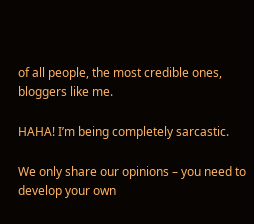of all people, the most credible ones, bloggers like me.

HAHA! I’m being completely sarcastic.

We only share our opinions – you need to develop your own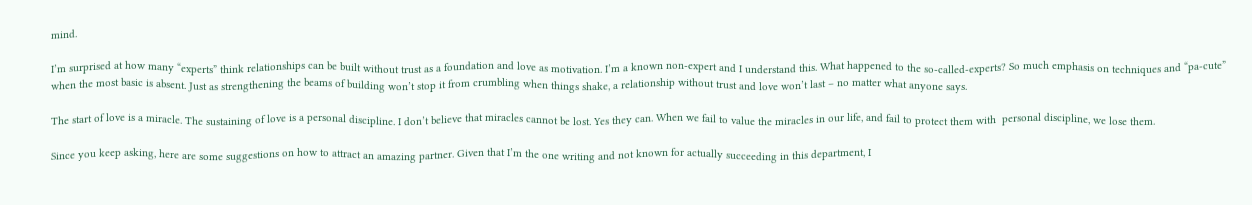mind.

I’m surprised at how many “experts” think relationships can be built without trust as a foundation and love as motivation. I’m a known non-expert and I understand this. What happened to the so-called-experts? So much emphasis on techniques and “pa-cute” when the most basic is absent. Just as strengthening the beams of building won’t stop it from crumbling when things shake, a relationship without trust and love won’t last – no matter what anyone says.

The start of love is a miracle. The sustaining of love is a personal discipline. I don’t believe that miracles cannot be lost. Yes they can. When we fail to value the miracles in our life, and fail to protect them with  personal discipline, we lose them.

Since you keep asking, here are some suggestions on how to attract an amazing partner. Given that I’m the one writing and not known for actually succeeding in this department, I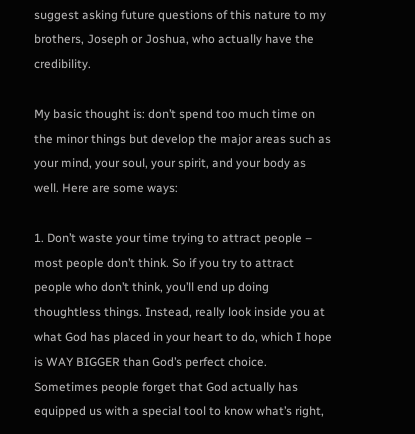suggest asking future questions of this nature to my brothers, Joseph or Joshua, who actually have the credibility.

My basic thought is: don’t spend too much time on the minor things but develop the major areas such as your mind, your soul, your spirit, and your body as well. Here are some ways:

1. Don’t waste your time trying to attract people – most people don’t think. So if you try to attract people who don’t think, you’ll end up doing thoughtless things. Instead, really look inside you at what God has placed in your heart to do, which I hope is WAY BIGGER than God’s perfect choice. Sometimes people forget that God actually has equipped us with a special tool to know what’s right,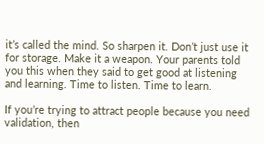it’s called the mind. So sharpen it. Don’t just use it for storage. Make it a weapon. Your parents told you this when they said to get good at listening and learning. Time to listen. Time to learn.

If you’re trying to attract people because you need validation, then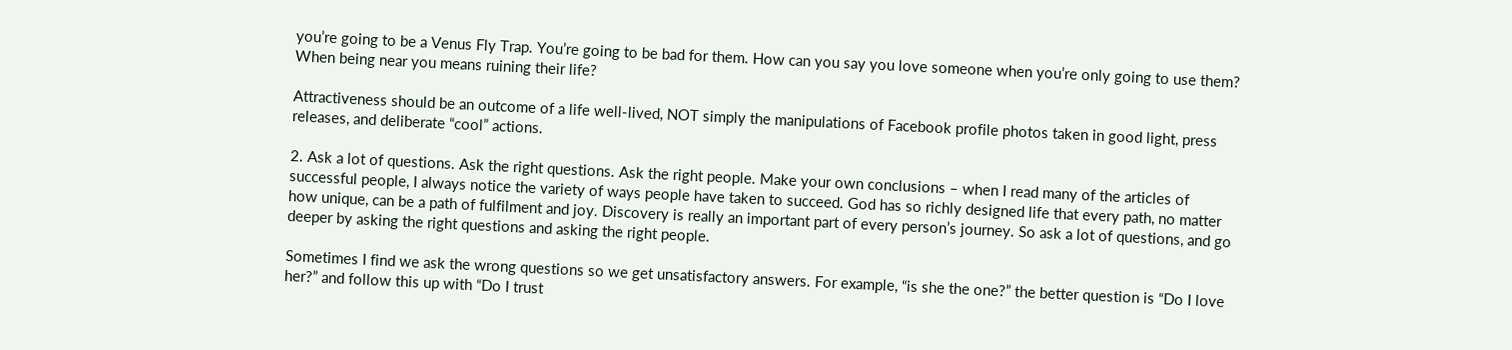you’re going to be a Venus Fly Trap. You’re going to be bad for them. How can you say you love someone when you’re only going to use them? When being near you means ruining their life?

Attractiveness should be an outcome of a life well-lived, NOT simply the manipulations of Facebook profile photos taken in good light, press releases, and deliberate “cool” actions.

2. Ask a lot of questions. Ask the right questions. Ask the right people. Make your own conclusions – when I read many of the articles of successful people, I always notice the variety of ways people have taken to succeed. God has so richly designed life that every path, no matter how unique, can be a path of fulfilment and joy. Discovery is really an important part of every person’s journey. So ask a lot of questions, and go deeper by asking the right questions and asking the right people.

Sometimes I find we ask the wrong questions so we get unsatisfactory answers. For example, “is she the one?” the better question is “Do I love her?” and follow this up with “Do I trust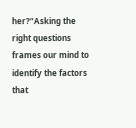her?”Asking the right questions frames our mind to identify the factors that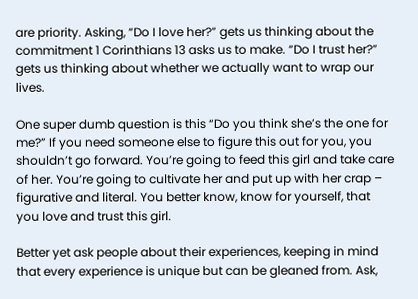are priority. Asking, “Do I love her?” gets us thinking about the commitment 1 Corinthians 13 asks us to make. “Do I trust her?” gets us thinking about whether we actually want to wrap our lives.

One super dumb question is this “Do you think she’s the one for me?” If you need someone else to figure this out for you, you shouldn’t go forward. You’re going to feed this girl and take care of her. You’re going to cultivate her and put up with her crap – figurative and literal. You better know, know for yourself, that you love and trust this girl.

Better yet ask people about their experiences, keeping in mind that every experience is unique but can be gleaned from. Ask,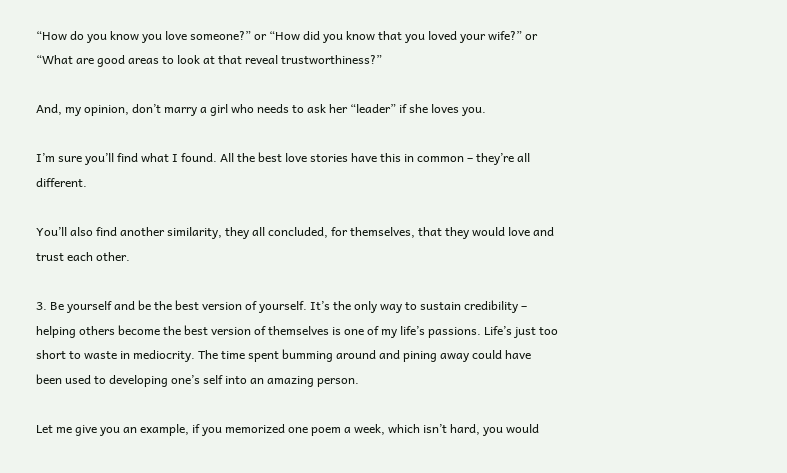“How do you know you love someone?” or “How did you know that you loved your wife?” or “What are good areas to look at that reveal trustworthiness?”

And, my opinion, don’t marry a girl who needs to ask her “leader” if she loves you.

I’m sure you’ll find what I found. All the best love stories have this in common – they’re all different.

You’ll also find another similarity, they all concluded, for themselves, that they would love and trust each other.

3. Be yourself and be the best version of yourself. It’s the only way to sustain credibility – helping others become the best version of themselves is one of my life’s passions. Life’s just too short to waste in mediocrity. The time spent bumming around and pining away could have been used to developing one’s self into an amazing person.

Let me give you an example, if you memorized one poem a week, which isn’t hard, you would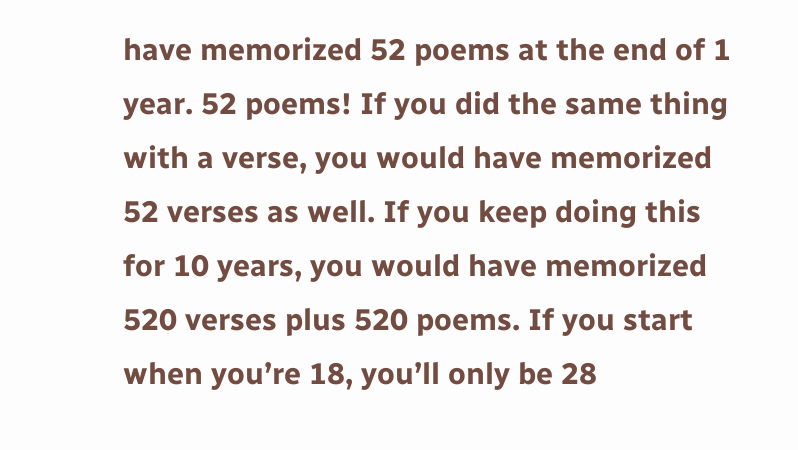have memorized 52 poems at the end of 1 year. 52 poems! If you did the same thing with a verse, you would have memorized 52 verses as well. If you keep doing this for 10 years, you would have memorized 520 verses plus 520 poems. If you start when you’re 18, you’ll only be 28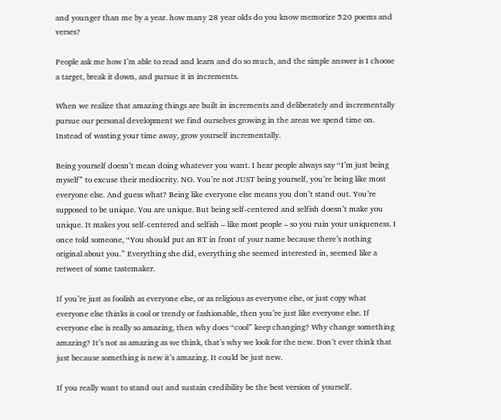and younger than me by a year. how many 28 year olds do you know memorize 520 poems and verses?

People ask me how I’m able to read and learn and do so much, and the simple answer is I choose a target, break it down, and pursue it in increments.

When we realize that amazing things are built in increments and deliberately and incrementally pursue our personal development we find ourselves growing in the areas we spend time on. Instead of wasting your time away, grow yourself incrementally.

Being yourself doesn’t mean doing whatever you want. I hear people always say “I’m just being myself” to excuse their mediocrity. NO. You’re not JUST being yourself, you’re being like most everyone else. And guess what? Being like everyone else means you don’t stand out. You’re supposed to be unique. You are unique. But being self-centered and selfish doesn’t make you unique. It makes you self-centered and selfish – like most people – so you ruin your uniqueness. I once told someone, “You should put an RT in front of your name because there’s nothing original about you.” Everything she did, everything she seemed interested in, seemed like a retweet of some tastemaker.

If you’re just as foolish as everyone else, or as religious as everyone else, or just copy what everyone else thinks is cool or trendy or fashionable, then you’re just like everyone else. If everyone else is really so amazing, then why does “cool” keep changing? Why change something amazing? It’s not as amazing as we think, that’s why we look for the new. Don’t ever think that just because something is new it’s amazing. It could be just new.

If you really want to stand out and sustain credibility be the best version of yourself.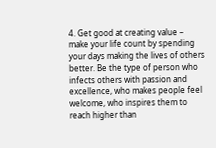4. Get good at creating value – make your life count by spending your days making the lives of others better. Be the type of person who infects others with passion and excellence, who makes people feel welcome, who inspires them to reach higher than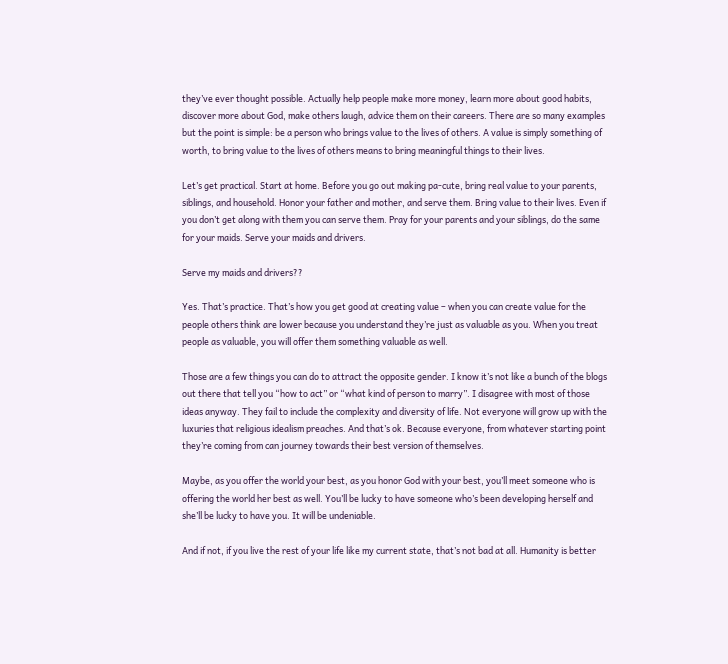they’ve ever thought possible. Actually help people make more money, learn more about good habits, discover more about God, make others laugh, advice them on their careers. There are so many examples but the point is simple: be a person who brings value to the lives of others. A value is simply something of worth, to bring value to the lives of others means to bring meaningful things to their lives.

Let’s get practical. Start at home. Before you go out making pa-cute, bring real value to your parents, siblings, and household. Honor your father and mother, and serve them. Bring value to their lives. Even if you don’t get along with them you can serve them. Pray for your parents and your siblings, do the same for your maids. Serve your maids and drivers.

Serve my maids and drivers??

Yes. That’s practice. That’s how you get good at creating value – when you can create value for the people others think are lower because you understand they’re just as valuable as you. When you treat people as valuable, you will offer them something valuable as well.

Those are a few things you can do to attract the opposite gender. I know it’s not like a bunch of the blogs out there that tell you “how to act” or “what kind of person to marry”. I disagree with most of those ideas anyway. They fail to include the complexity and diversity of life. Not everyone will grow up with the luxuries that religious idealism preaches. And that’s ok. Because everyone, from whatever starting point they’re coming from can journey towards their best version of themselves.

Maybe, as you offer the world your best, as you honor God with your best, you’ll meet someone who is offering the world her best as well. You’ll be lucky to have someone who’s been developing herself and she’ll be lucky to have you. It will be undeniable.

And if not, if you live the rest of your life like my current state, that’s not bad at all. Humanity is better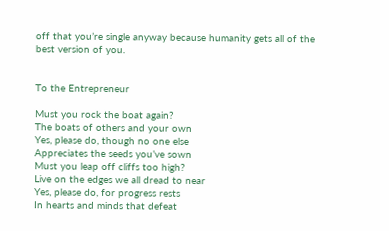off that you’re single anyway because humanity gets all of the best version of you.


To the Entrepreneur

Must you rock the boat again?
The boats of others and your own
Yes, please do, though no one else
Appreciates the seeds you’ve sown
Must you leap off cliffs too high?
Live on the edges we all dread to near
Yes, please do, for progress rests
In hearts and minds that defeat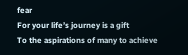fear
For your life’s journey is a gift
To the aspirations of many to achieve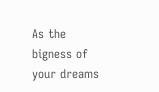As the bigness of your dreams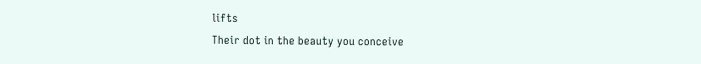lifts
Their dot in the beauty you conceive